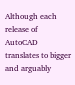Although each release of AutoCAD translates to bigger and arguably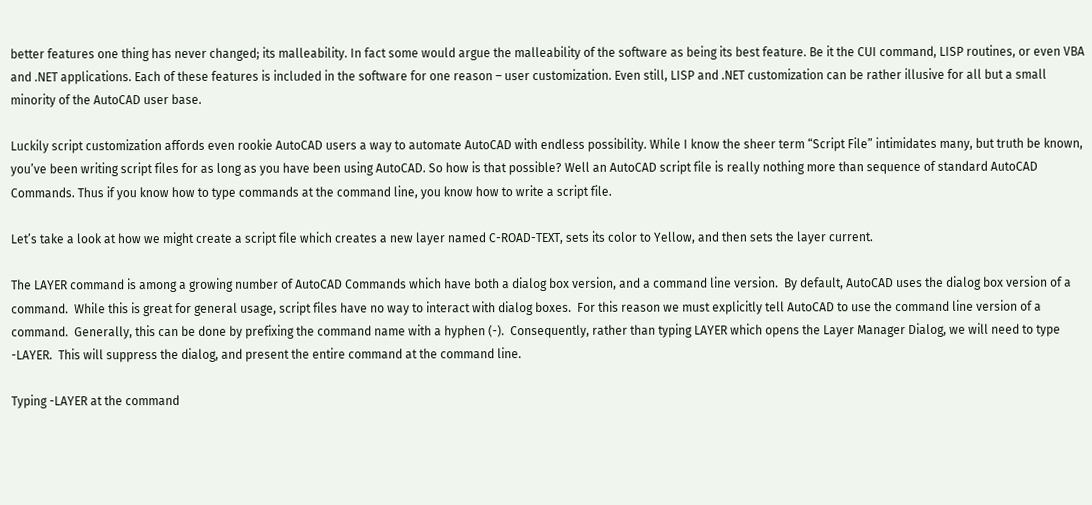better features one thing has never changed; its malleability. In fact some would argue the malleability of the software as being its best feature. Be it the CUI command, LISP routines, or even VBA and .NET applications. Each of these features is included in the software for one reason – user customization. Even still, LISP and .NET customization can be rather illusive for all but a small minority of the AutoCAD user base.

Luckily script customization affords even rookie AutoCAD users a way to automate AutoCAD with endless possibility. While I know the sheer term “Script File” intimidates many, but truth be known, you’ve been writing script files for as long as you have been using AutoCAD. So how is that possible? Well an AutoCAD script file is really nothing more than sequence of standard AutoCAD Commands. Thus if you know how to type commands at the command line, you know how to write a script file.

Let’s take a look at how we might create a script file which creates a new layer named C-ROAD-TEXT, sets its color to Yellow, and then sets the layer current.

The LAYER command is among a growing number of AutoCAD Commands which have both a dialog box version, and a command line version.  By default, AutoCAD uses the dialog box version of a command.  While this is great for general usage, script files have no way to interact with dialog boxes.  For this reason we must explicitly tell AutoCAD to use the command line version of a command.  Generally, this can be done by prefixing the command name with a hyphen (-).  Consequently, rather than typing LAYER which opens the Layer Manager Dialog, we will need to type -LAYER.  This will suppress the dialog, and present the entire command at the command line.

Typing -LAYER at the command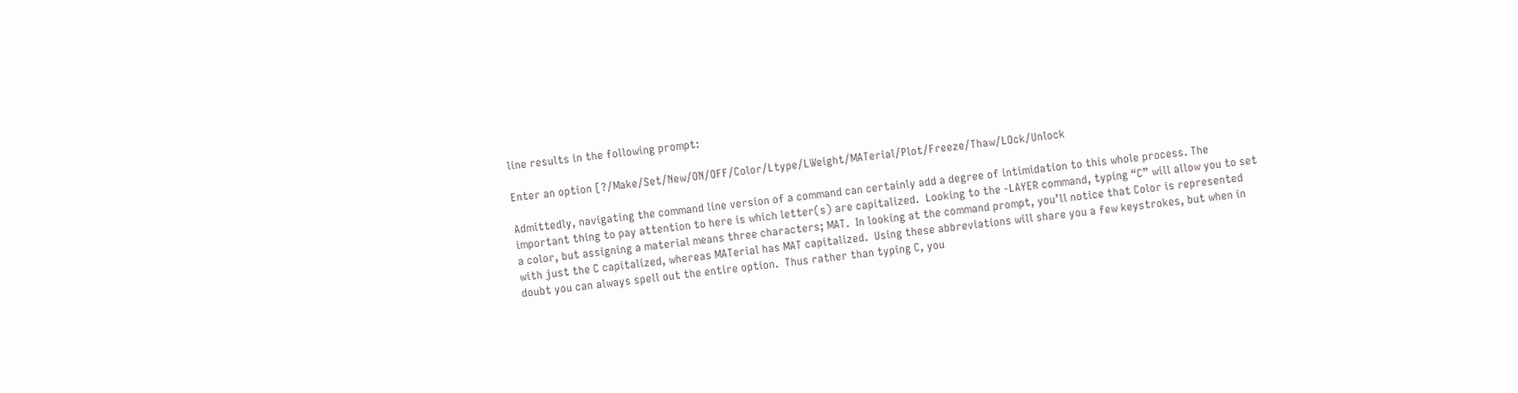line results in the following prompt:

Enter an option [?/Make/Set/New/ON/OFF/Color/Ltype/LWeight/MATerial/Plot/Freeze/Thaw/LOck/Unlock

Admittedly, navigating the command line version of a command can certainly add a degree of intimidation to this whole process. The important thing to pay attention to here is which letter(s) are capitalized.  Looking to the -LAYER command, typing “C” will allow you to set a color, but assigning a material means three characters; MAT.  In looking at the command prompt, you’ll notice that Color is represented with just the C capitalized, whereas MATerial has MAT capitalized.  Using these abbreviations will share you a few keystrokes, but when in doubt you can always spell out the entire option.  Thus rather than typing C, you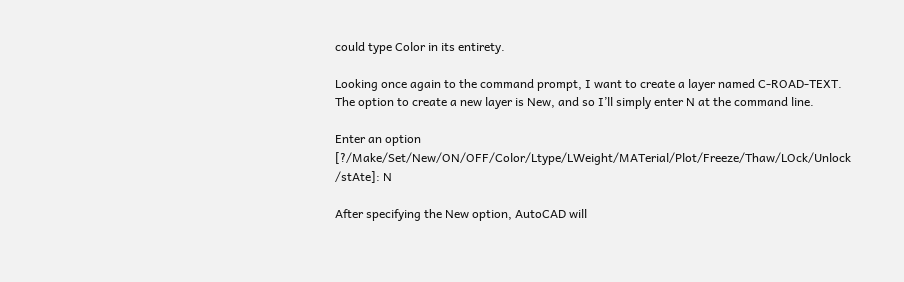could type Color in its entirety.

Looking once again to the command prompt, I want to create a layer named C-ROAD-TEXT.  The option to create a new layer is New, and so I’ll simply enter N at the command line.

Enter an option [?/Make/Set/New/ON/OFF/Color/Ltype/LWeight/MATerial/Plot/Freeze/Thaw/LOck/Unlock
/stAte]: N

After specifying the New option, AutoCAD will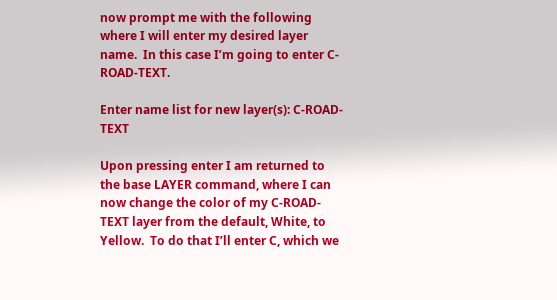now prompt me with the following where I will enter my desired layer name.  In this case I’m going to enter C-ROAD-TEXT.

Enter name list for new layer(s): C-ROAD-TEXT

Upon pressing enter I am returned to the base LAYER command, where I can now change the color of my C-ROAD-TEXT layer from the default, White, to Yellow.  To do that I’ll enter C, which we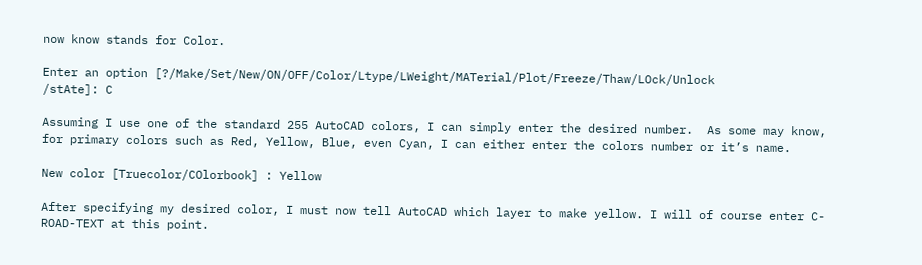now know stands for Color.

Enter an option [?/Make/Set/New/ON/OFF/Color/Ltype/LWeight/MATerial/Plot/Freeze/Thaw/LOck/Unlock
/stAte]: C

Assuming I use one of the standard 255 AutoCAD colors, I can simply enter the desired number.  As some may know, for primary colors such as Red, Yellow, Blue, even Cyan, I can either enter the colors number or it’s name.

New color [Truecolor/COlorbook] : Yellow

After specifying my desired color, I must now tell AutoCAD which layer to make yellow. I will of course enter C-ROAD-TEXT at this point.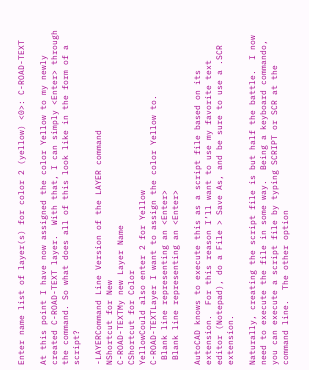Enter name list of layer(s) for color 2 (yellow) <0>: C-ROAD-TEXT

At this point I have now assigned the color Yellow to my newly created C-ROAD-TEXT layer.  With that, I can simply <Enter> through the command. So what does all of this look like in the form of a script?

-LAYERCommand Line Version of the LAYER command
NShortcut for New
C-ROAD-TEXTMy new Layer Name
CShortcut for Color
YellowCould also enter 2 for Yellow
C-ROAD-TEXTLayer I want to assign the color Yellow to.
 Blank line representing an <Enter>
 Blank line representing an <Enter>

AutoCAD knows to execute this as a script file based on its extension.  For this reason I’ll want to use my favorite text editor (Notepad), do a File > Save As, and be sure to use a .SCR extension.

Naturally, creating the script file is but half the battle.  I now need to execute the file in some way.  Being a keyboard commando, you can execute a script file by typing SCRIPT or SCR at the command line.  The other option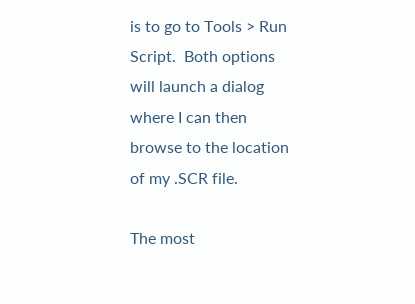is to go to Tools > Run Script.  Both options will launch a dialog where I can then browse to the location of my .SCR file.

The most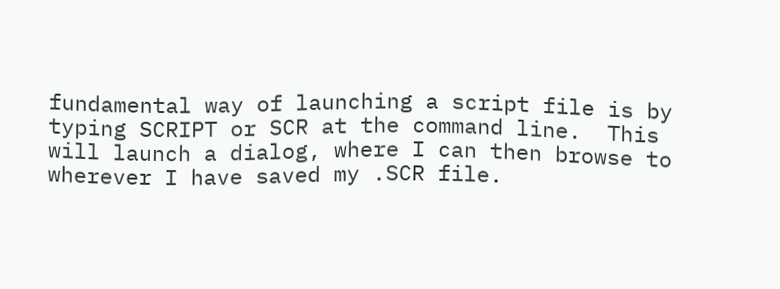fundamental way of launching a script file is by typing SCRIPT or SCR at the command line.  This will launch a dialog, where I can then browse to wherever I have saved my .SCR file.